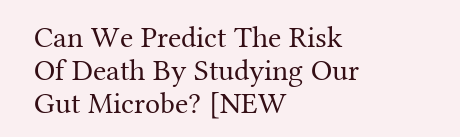Can We Predict The Risk Of Death By Studying Our Gut Microbe? [NEW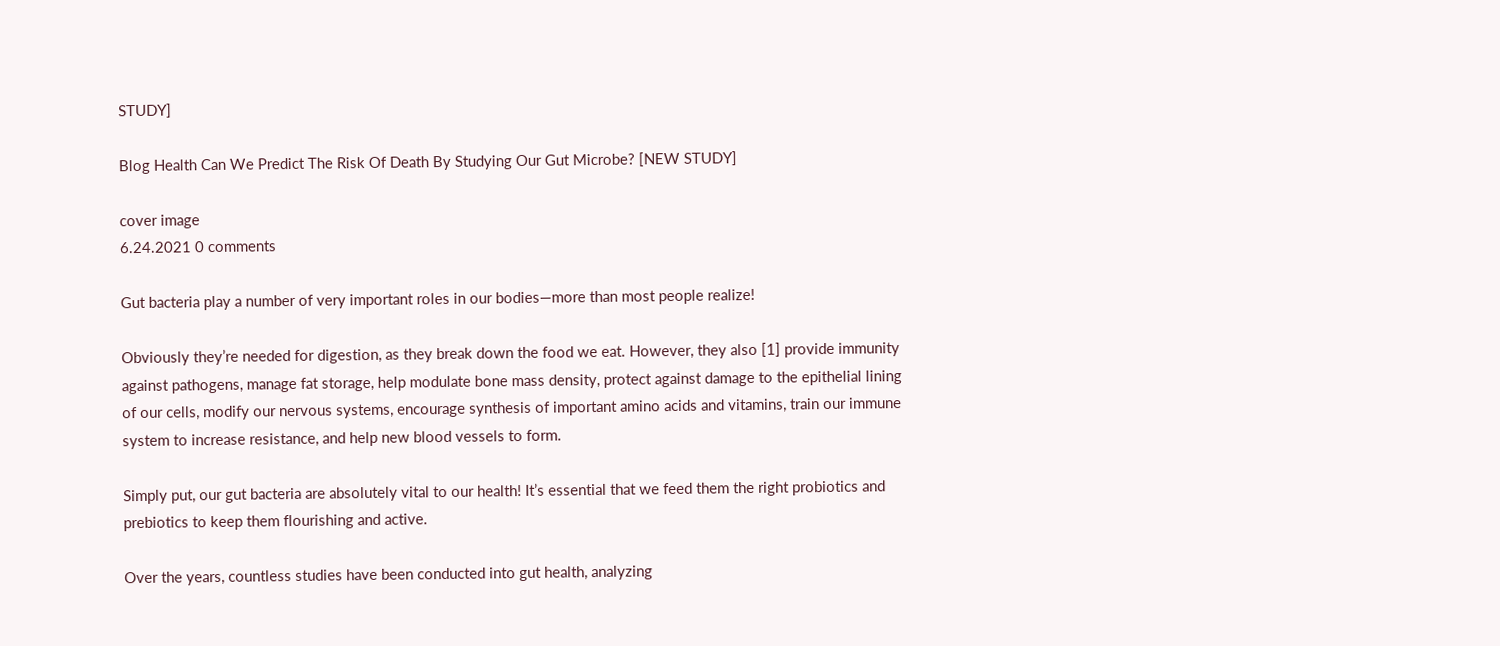STUDY]

Blog Health Can We Predict The Risk Of Death By Studying Our Gut Microbe? [NEW STUDY]

cover image
6.24.2021 0 comments

Gut bacteria play a number of very important roles in our bodies—more than most people realize!

Obviously they’re needed for digestion, as they break down the food we eat. However, they also [1] provide immunity against pathogens, manage fat storage, help modulate bone mass density, protect against damage to the epithelial lining of our cells, modify our nervous systems, encourage synthesis of important amino acids and vitamins, train our immune system to increase resistance, and help new blood vessels to form.

Simply put, our gut bacteria are absolutely vital to our health! It’s essential that we feed them the right probiotics and prebiotics to keep them flourishing and active.

Over the years, countless studies have been conducted into gut health, analyzing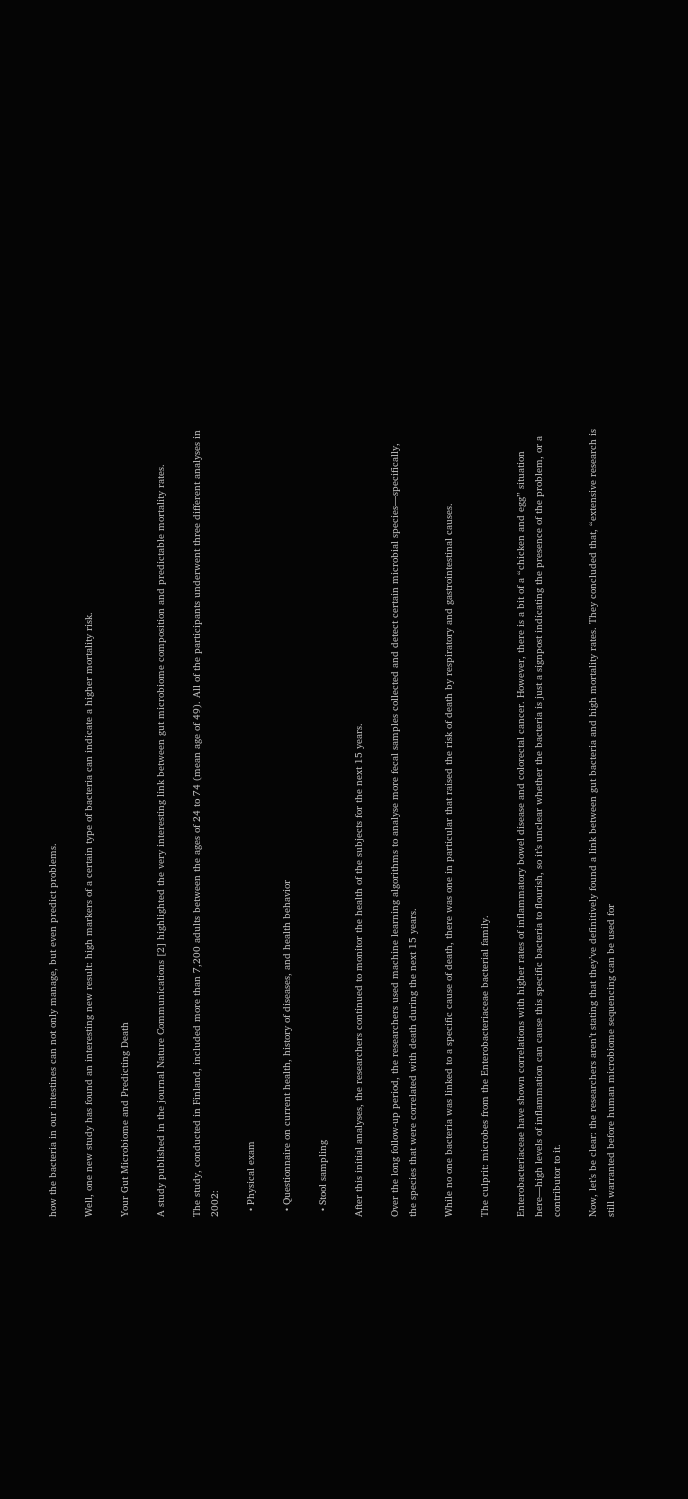how the bacteria in our intestines can not only manage, but even predict problems.

Well, one new study has found an interesting new result: high markers of a certain type of bacteria can indicate a higher mortality risk.

Your Gut Microbiome and Predicting Death

A study published in the journal Nature Communications [2] highlighted the very interesting link between gut microbiome composition and predictable mortality rates.

The study, conducted in Finland, included more than 7,200 adults between the ages of 24 to 74 (mean age of 49). All of the participants underwent three different analyses in 2002:

  • Physical exam

  • Questionnaire on current health, history of diseases, and health behavior

  • Stool sampling

After this initial analyses, the researchers continued to monitor the health of the subjects for the next 15 years.

Over the long follow-up period, the researchers used machine learning algorithms to analyse more fecal samples collected and detect certain microbial species—specifically, the species that were correlated with death during the next 15 years.

While no one bacteria was linked to a specific cause of death, there was one in particular that raised the risk of death by respiratory and gastrointestinal causes.

The culprit: microbes from the Enterobacteriaceae bacterial family.

Enterobacteriaceae have shown correlations with higher rates of inflammatory bowel disease and colorectal cancer. However, there is a bit of a “chicken and egg” situation here—high levels of inflammation can cause this specific bacteria to flourish, so it’s unclear whether the bacteria is just a signpost indicating the presence of the problem, or a contributor to it.

Now, let’s be clear: the researchers aren’t stating that they’ve definitively found a link between gut bacteria and high mortality rates. They concluded that, “extensive research is still warranted before human microbiome sequencing can be used for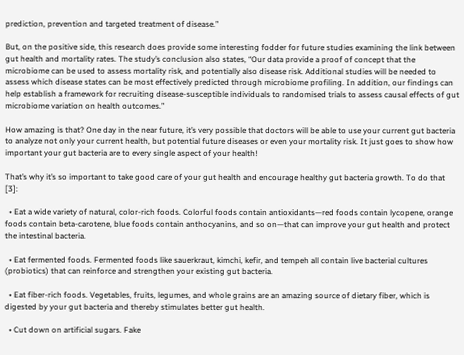prediction, prevention and targeted treatment of disease.”

But, on the positive side, this research does provide some interesting fodder for future studies examining the link between gut health and mortality rates. The study’s conclusion also states, “Our data provide a proof of concept that the microbiome can be used to assess mortality risk, and potentially also disease risk. Additional studies will be needed to assess which disease states can be most effectively predicted through microbiome profiling. In addition, our findings can help establish a framework for recruiting disease-susceptible individuals to randomised trials to assess causal effects of gut microbiome variation on health outcomes.”

How amazing is that? One day in the near future, it’s very possible that doctors will be able to use your current gut bacteria to analyze not only your current health, but potential future diseases or even your mortality risk. It just goes to show how important your gut bacteria are to every single aspect of your health!

That’s why it’s so important to take good care of your gut health and encourage healthy gut bacteria growth. To do that [3]:

  • Eat a wide variety of natural, color-rich foods. Colorful foods contain antioxidants—red foods contain lycopene, orange foods contain beta-carotene, blue foods contain anthocyanins, and so on—that can improve your gut health and protect the intestinal bacteria.

  • Eat fermented foods. Fermented foods like sauerkraut, kimchi, kefir, and tempeh all contain live bacterial cultures (probiotics) that can reinforce and strengthen your existing gut bacteria.

  • Eat fiber-rich foods. Vegetables, fruits, legumes, and whole grains are an amazing source of dietary fiber, which is digested by your gut bacteria and thereby stimulates better gut health.

  • Cut down on artificial sugars. Fake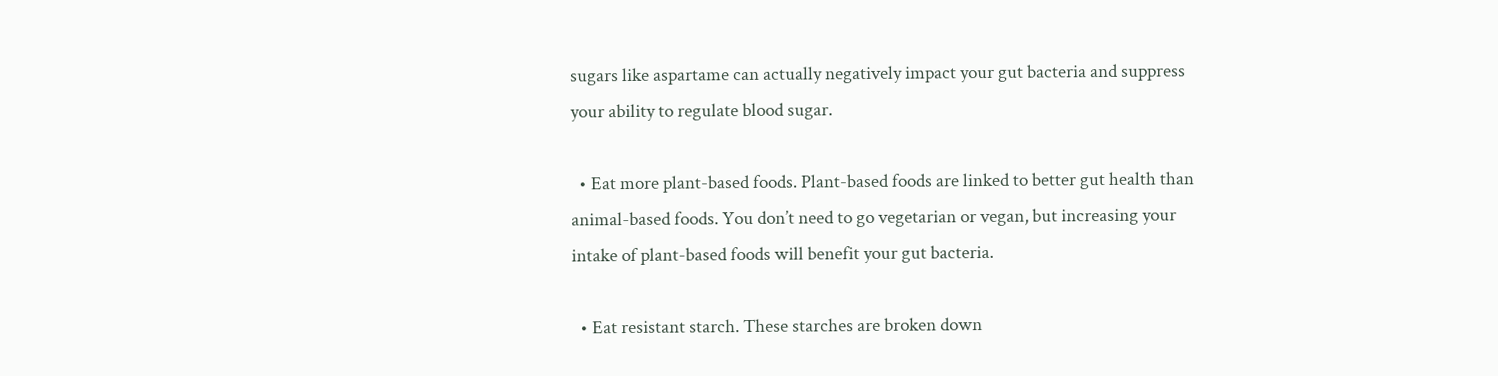sugars like aspartame can actually negatively impact your gut bacteria and suppress your ability to regulate blood sugar.

  • Eat more plant-based foods. Plant-based foods are linked to better gut health than animal-based foods. You don’t need to go vegetarian or vegan, but increasing your intake of plant-based foods will benefit your gut bacteria.

  • Eat resistant starch. These starches are broken down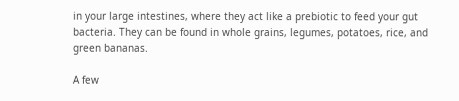in your large intestines, where they act like a prebiotic to feed your gut bacteria. They can be found in whole grains, legumes, potatoes, rice, and green bananas.

A few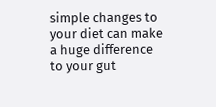simple changes to your diet can make a huge difference to your gut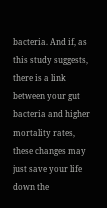bacteria. And if, as this study suggests, there is a link between your gut bacteria and higher mortality rates, these changes may just save your life down the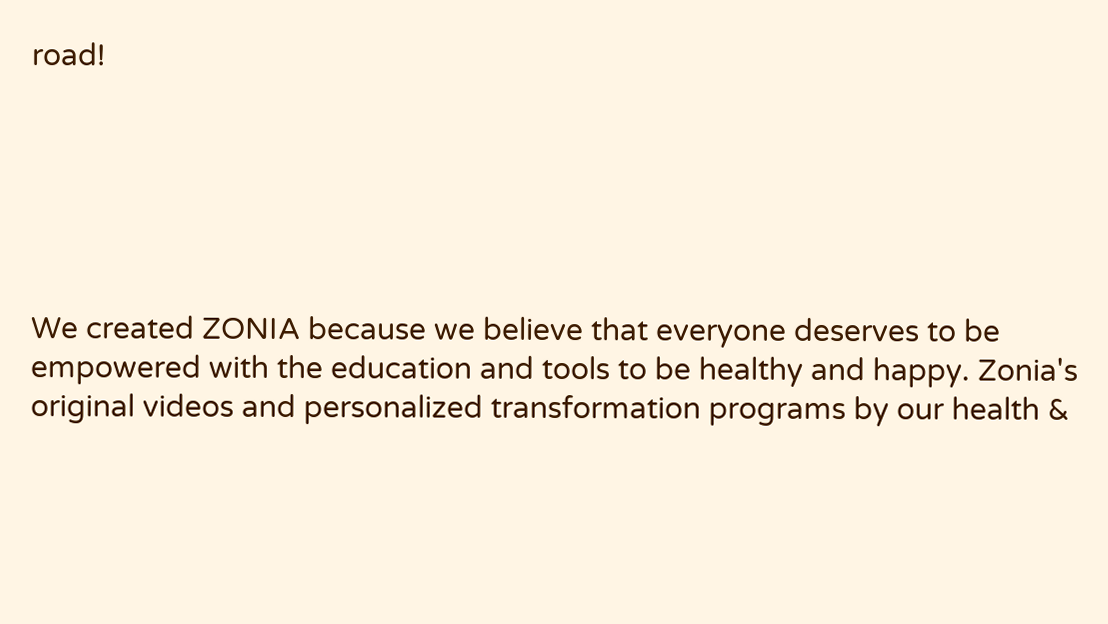road!






We created ZONIA because we believe that everyone deserves to be empowered with the education and tools to be healthy and happy. Zonia's original videos and personalized transformation programs by our health &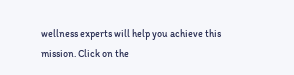wellness experts will help you achieve this mission. Click on the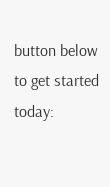button below to get started today: